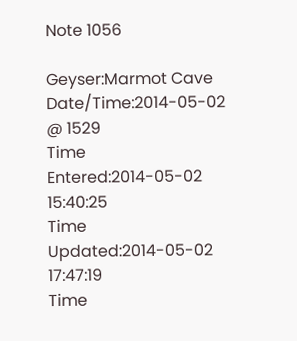Note 1056

Geyser:Marmot Cave
Date/Time:2014-05-02 @ 1529
Time Entered:2014-05-02 15:40:25
Time Updated:2014-05-02 17:47:19
Time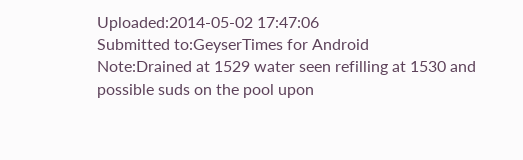Uploaded:2014-05-02 17:47:06
Submitted to:GeyserTimes for Android
Note:Drained at 1529 water seen refilling at 1530 and possible suds on the pool upon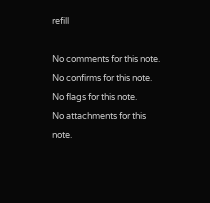refill

No comments for this note.
No confirms for this note.
No flags for this note.
No attachments for this note.